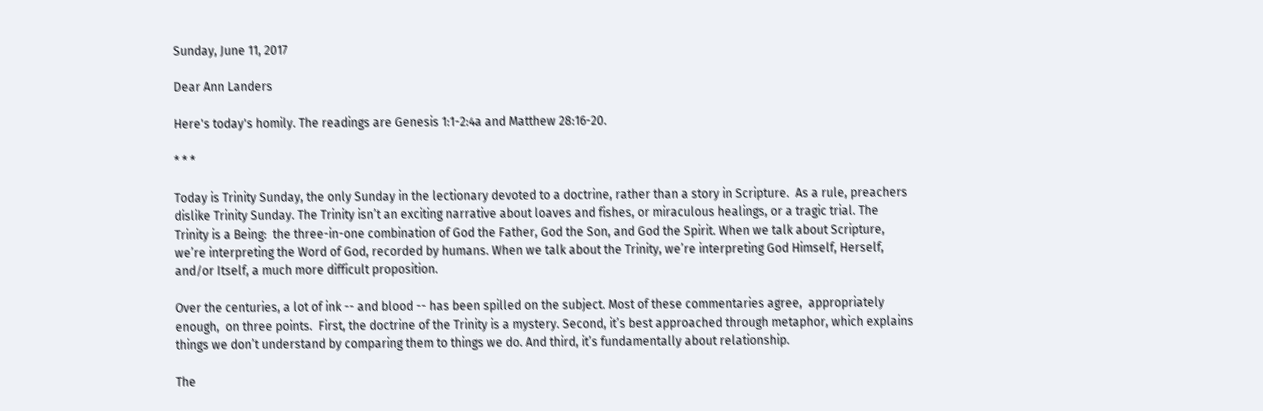Sunday, June 11, 2017

Dear Ann Landers

Here's today's homily. The readings are Genesis 1:1-2:4a and Matthew 28:16-20.

* * *

Today is Trinity Sunday, the only Sunday in the lectionary devoted to a doctrine, rather than a story in Scripture.  As a rule, preachers dislike Trinity Sunday. The Trinity isn’t an exciting narrative about loaves and fishes, or miraculous healings, or a tragic trial. The Trinity is a Being:  the three-in-one combination of God the Father, God the Son, and God the Spirit. When we talk about Scripture, we’re interpreting the Word of God, recorded by humans. When we talk about the Trinity, we’re interpreting God Himself, Herself, and/or Itself, a much more difficult proposition.

Over the centuries, a lot of ink -- and blood -- has been spilled on the subject. Most of these commentaries agree,  appropriately enough,  on three points.  First, the doctrine of the Trinity is a mystery. Second, it’s best approached through metaphor, which explains things we don’t understand by comparing them to things we do. And third, it’s fundamentally about relationship.

The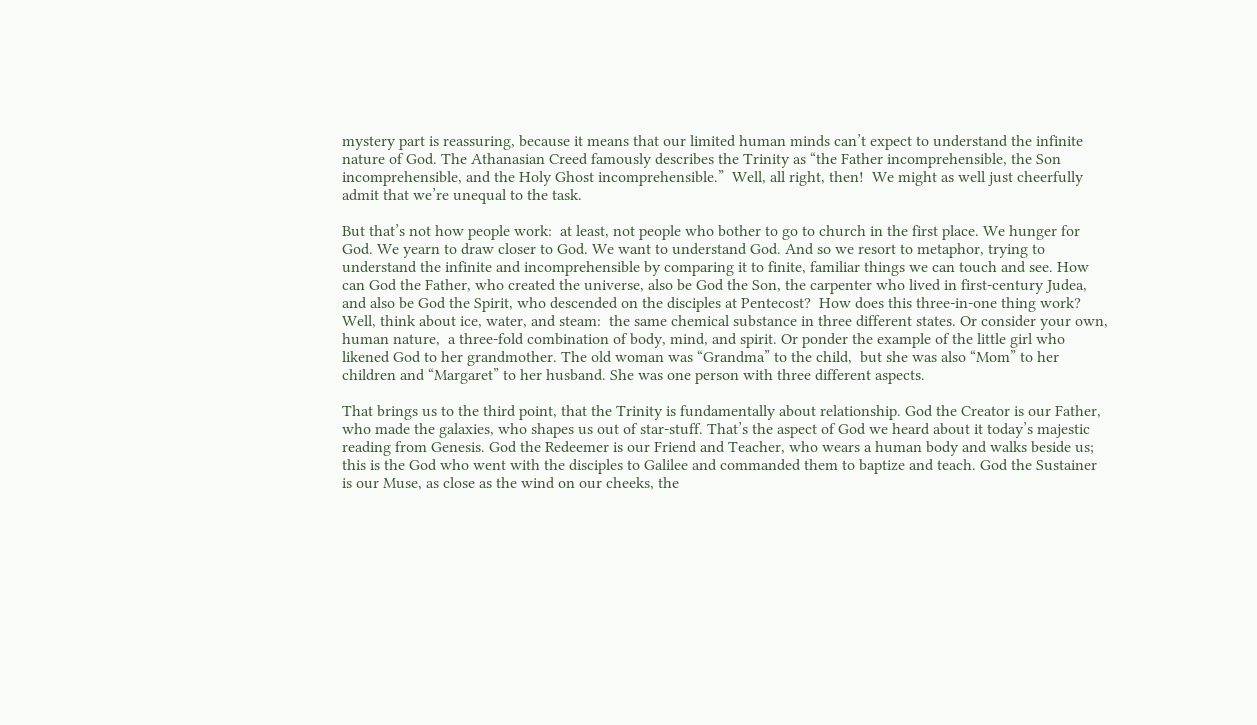mystery part is reassuring, because it means that our limited human minds can’t expect to understand the infinite nature of God. The Athanasian Creed famously describes the Trinity as “the Father incomprehensible, the Son incomprehensible, and the Holy Ghost incomprehensible.”  Well, all right, then!  We might as well just cheerfully admit that we’re unequal to the task.

But that’s not how people work:  at least, not people who bother to go to church in the first place. We hunger for God. We yearn to draw closer to God. We want to understand God. And so we resort to metaphor, trying to understand the infinite and incomprehensible by comparing it to finite, familiar things we can touch and see. How can God the Father, who created the universe, also be God the Son, the carpenter who lived in first-century Judea, and also be God the Spirit, who descended on the disciples at Pentecost?  How does this three-in-one thing work? Well, think about ice, water, and steam:  the same chemical substance in three different states. Or consider your own, human nature,  a three-fold combination of body, mind, and spirit. Or ponder the example of the little girl who likened God to her grandmother. The old woman was “Grandma” to the child,  but she was also “Mom” to her children and “Margaret” to her husband. She was one person with three different aspects.

That brings us to the third point, that the Trinity is fundamentally about relationship. God the Creator is our Father, who made the galaxies, who shapes us out of star-stuff. That’s the aspect of God we heard about it today’s majestic reading from Genesis. God the Redeemer is our Friend and Teacher, who wears a human body and walks beside us; this is the God who went with the disciples to Galilee and commanded them to baptize and teach. God the Sustainer is our Muse, as close as the wind on our cheeks, the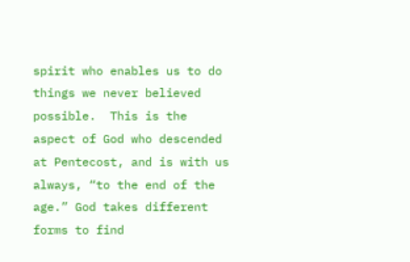spirit who enables us to do things we never believed possible.  This is the aspect of God who descended at Pentecost, and is with us always, “to the end of the age.” God takes different forms to find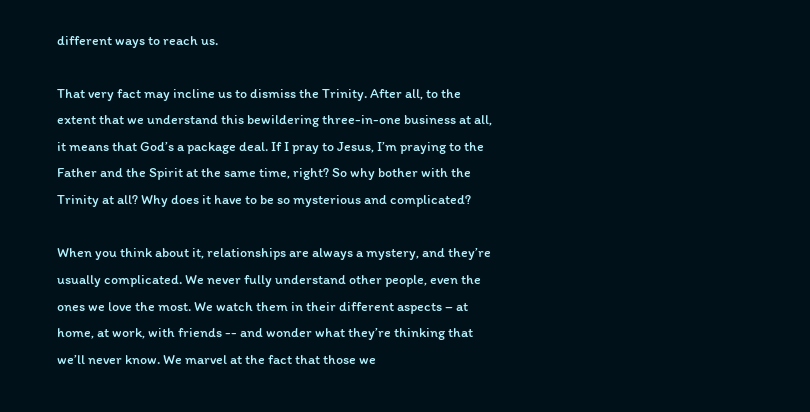different ways to reach us.

That very fact may incline us to dismiss the Trinity. After all, to the extent that we understand this bewildering three-in-one business at all, it means that God’s a package deal. If I pray to Jesus, I’m praying to the Father and the Spirit at the same time, right? So why bother with the Trinity at all? Why does it have to be so mysterious and complicated?

When you think about it, relationships are always a mystery, and they’re usually complicated. We never fully understand other people, even the ones we love the most. We watch them in their different aspects – at home, at work, with friends -- and wonder what they’re thinking that we’ll never know. We marvel at the fact that those we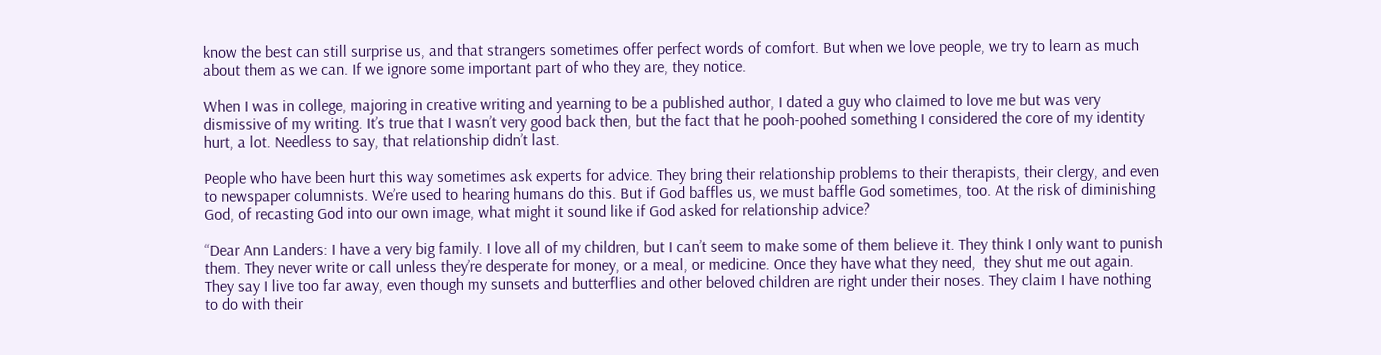know the best can still surprise us, and that strangers sometimes offer perfect words of comfort. But when we love people, we try to learn as much about them as we can. If we ignore some important part of who they are, they notice.

When I was in college, majoring in creative writing and yearning to be a published author, I dated a guy who claimed to love me but was very dismissive of my writing. It’s true that I wasn’t very good back then, but the fact that he pooh-poohed something I considered the core of my identity hurt, a lot. Needless to say, that relationship didn’t last.

People who have been hurt this way sometimes ask experts for advice. They bring their relationship problems to their therapists, their clergy, and even to newspaper columnists. We’re used to hearing humans do this. But if God baffles us, we must baffle God sometimes, too. At the risk of diminishing God, of recasting God into our own image, what might it sound like if God asked for relationship advice?

“Dear Ann Landers: I have a very big family. I love all of my children, but I can’t seem to make some of them believe it. They think I only want to punish them. They never write or call unless they’re desperate for money, or a meal, or medicine. Once they have what they need,  they shut me out again. They say I live too far away, even though my sunsets and butterflies and other beloved children are right under their noses. They claim I have nothing to do with their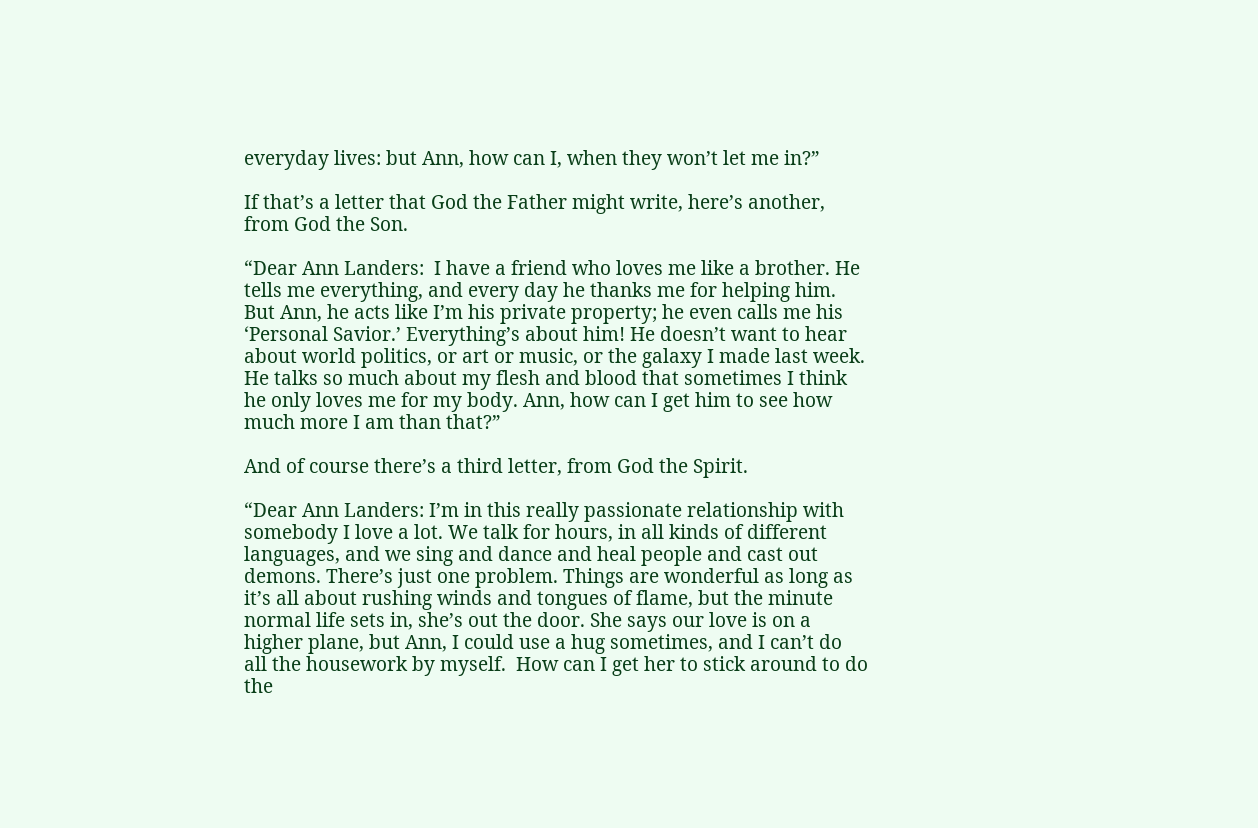everyday lives: but Ann, how can I, when they won’t let me in?”

If that’s a letter that God the Father might write, here’s another, from God the Son.

“Dear Ann Landers:  I have a friend who loves me like a brother. He tells me everything, and every day he thanks me for helping him. But Ann, he acts like I’m his private property; he even calls me his ‘Personal Savior.’ Everything’s about him! He doesn’t want to hear about world politics, or art or music, or the galaxy I made last week. He talks so much about my flesh and blood that sometimes I think he only loves me for my body. Ann, how can I get him to see how much more I am than that?”

And of course there’s a third letter, from God the Spirit.

“Dear Ann Landers: I’m in this really passionate relationship with somebody I love a lot. We talk for hours, in all kinds of different languages, and we sing and dance and heal people and cast out demons. There’s just one problem. Things are wonderful as long as it’s all about rushing winds and tongues of flame, but the minute normal life sets in, she’s out the door. She says our love is on a higher plane, but Ann, I could use a hug sometimes, and I can’t do all the housework by myself.  How can I get her to stick around to do the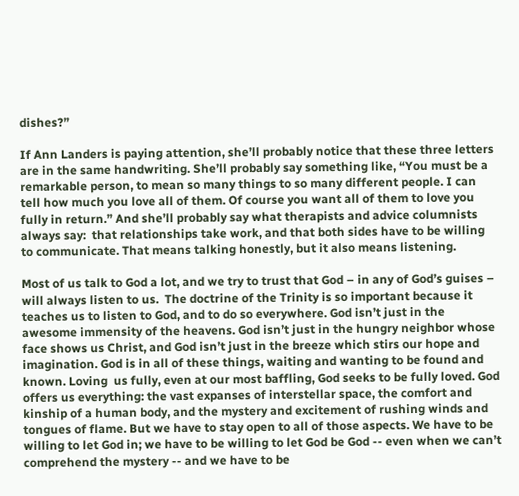dishes?”

If Ann Landers is paying attention, she’ll probably notice that these three letters are in the same handwriting. She’ll probably say something like, “You must be a remarkable person, to mean so many things to so many different people. I can tell how much you love all of them. Of course you want all of them to love you fully in return.” And she’ll probably say what therapists and advice columnists always say:  that relationships take work, and that both sides have to be willing to communicate. That means talking honestly, but it also means listening.

Most of us talk to God a lot, and we try to trust that God – in any of God’s guises – will always listen to us.  The doctrine of the Trinity is so important because it teaches us to listen to God, and to do so everywhere. God isn’t just in the awesome immensity of the heavens. God isn’t just in the hungry neighbor whose face shows us Christ, and God isn’t just in the breeze which stirs our hope and imagination. God is in all of these things, waiting and wanting to be found and known. Loving  us fully, even at our most baffling, God seeks to be fully loved. God offers us everything: the vast expanses of interstellar space, the comfort and kinship of a human body, and the mystery and excitement of rushing winds and tongues of flame. But we have to stay open to all of those aspects. We have to be willing to let God in; we have to be willing to let God be God -- even when we can’t comprehend the mystery -- and we have to be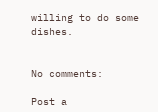willing to do some dishes.


No comments:

Post a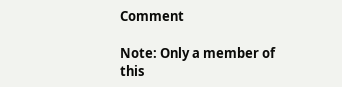Comment

Note: Only a member of this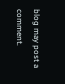blog may post a comment.